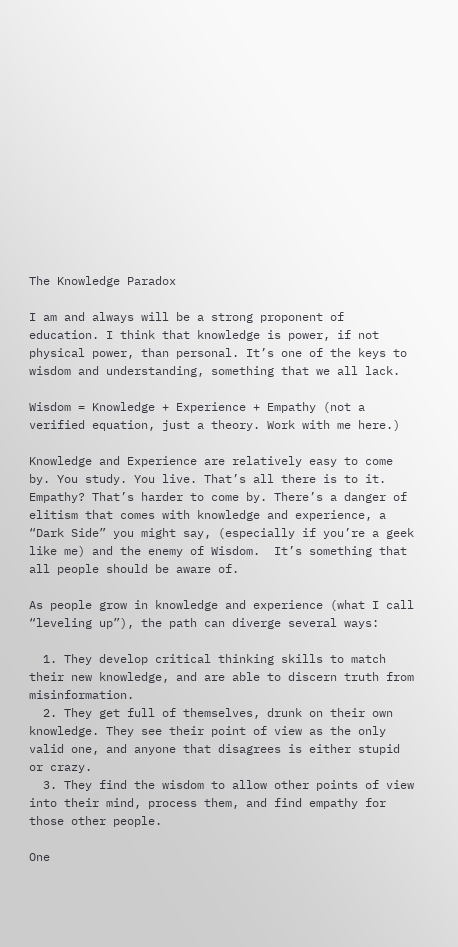The Knowledge Paradox

I am and always will be a strong proponent of education. I think that knowledge is power, if not physical power, than personal. It’s one of the keys to wisdom and understanding, something that we all lack.

Wisdom = Knowledge + Experience + Empathy (not a verified equation, just a theory. Work with me here.)

Knowledge and Experience are relatively easy to come by. You study. You live. That’s all there is to it.  Empathy? That’s harder to come by. There’s a danger of elitism that comes with knowledge and experience, a “Dark Side” you might say, (especially if you’re a geek like me) and the enemy of Wisdom.  It’s something that all people should be aware of.

As people grow in knowledge and experience (what I call “leveling up”), the path can diverge several ways:

  1. They develop critical thinking skills to match their new knowledge, and are able to discern truth from misinformation.
  2. They get full of themselves, drunk on their own knowledge. They see their point of view as the only valid one, and anyone that disagrees is either stupid or crazy.
  3. They find the wisdom to allow other points of view into their mind, process them, and find empathy for those other people.

One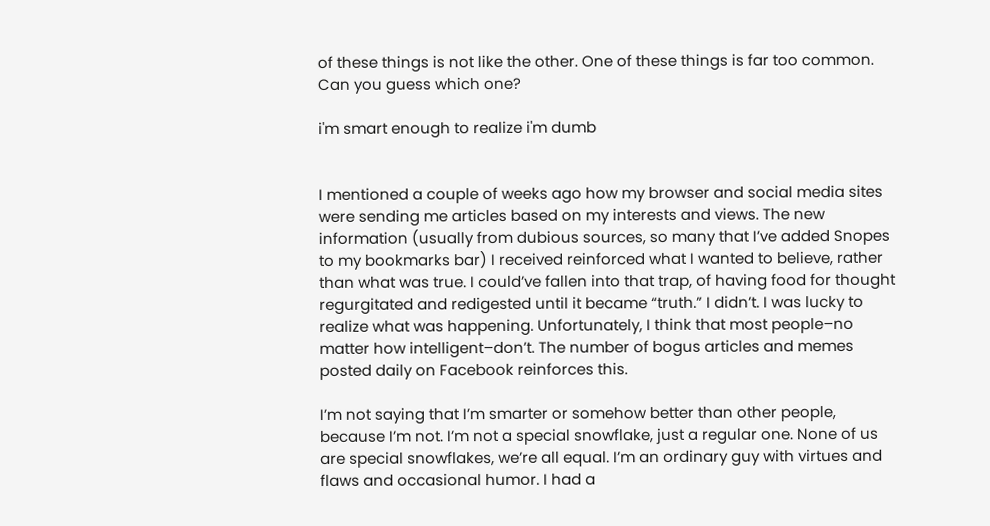of these things is not like the other. One of these things is far too common. Can you guess which one?

i'm smart enough to realize i'm dumb


I mentioned a couple of weeks ago how my browser and social media sites were sending me articles based on my interests and views. The new information (usually from dubious sources, so many that I’ve added Snopes to my bookmarks bar) I received reinforced what I wanted to believe, rather than what was true. I could’ve fallen into that trap, of having food for thought regurgitated and redigested until it became “truth.” I didn’t. I was lucky to realize what was happening. Unfortunately, I think that most people–no matter how intelligent–don’t. The number of bogus articles and memes posted daily on Facebook reinforces this.

I’m not saying that I’m smarter or somehow better than other people, because I’m not. I’m not a special snowflake, just a regular one. None of us are special snowflakes, we’re all equal. I’m an ordinary guy with virtues and flaws and occasional humor. I had a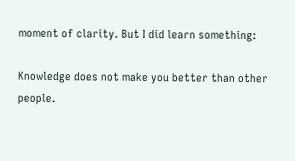moment of clarity. But I did learn something:

Knowledge does not make you better than other people.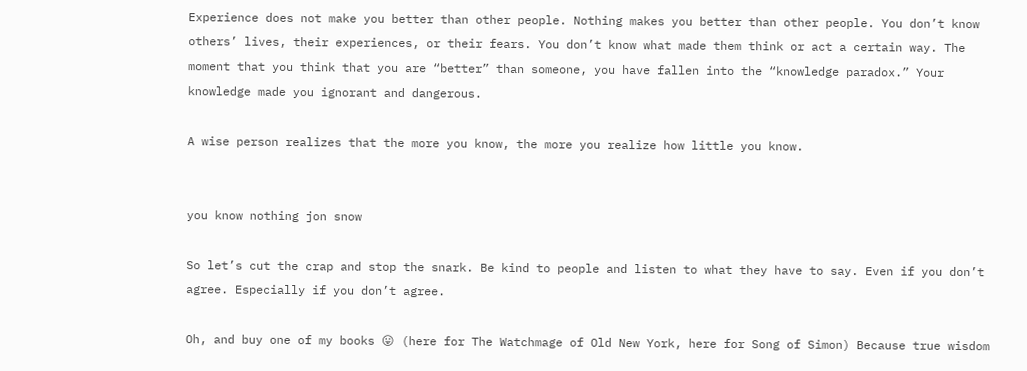Experience does not make you better than other people. Nothing makes you better than other people. You don’t know others’ lives, their experiences, or their fears. You don’t know what made them think or act a certain way. The moment that you think that you are “better” than someone, you have fallen into the “knowledge paradox.” Your knowledge made you ignorant and dangerous.

A wise person realizes that the more you know, the more you realize how little you know.


you know nothing jon snow

So let’s cut the crap and stop the snark. Be kind to people and listen to what they have to say. Even if you don’t agree. Especially if you don’t agree.

Oh, and buy one of my books 😛 (here for The Watchmage of Old New York, here for Song of Simon) Because true wisdom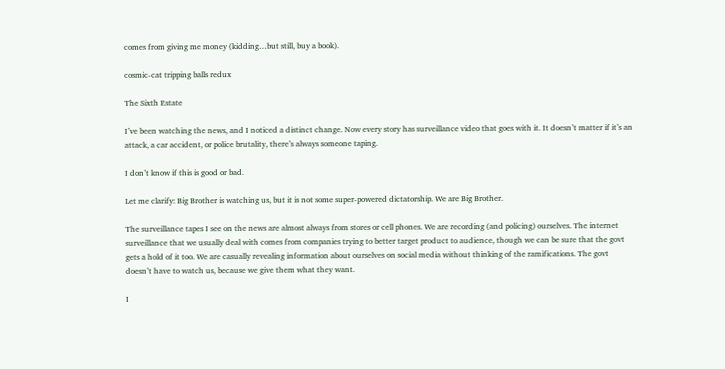comes from giving me money (kidding…but still, buy a book).

cosmic-cat tripping balls redux

The Sixth Estate

I’ve been watching the news, and I noticed a distinct change. Now every story has surveillance video that goes with it. It doesn’t matter if it’s an attack, a car accident, or police brutality, there’s always someone taping.

I don’t know if this is good or bad.

Let me clarify: Big Brother is watching us, but it is not some super-powered dictatorship. We are Big Brother.

The surveillance tapes I see on the news are almost always from stores or cell phones. We are recording (and policing) ourselves. The internet surveillance that we usually deal with comes from companies trying to better target product to audience, though we can be sure that the govt gets a hold of it too. We are casually revealing information about ourselves on social media without thinking of the ramifications. The govt doesn’t have to watch us, because we give them what they want.

I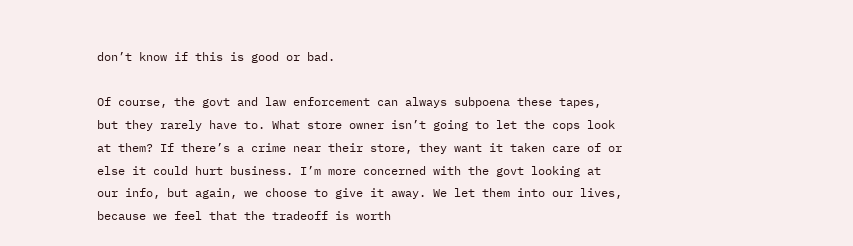don’t know if this is good or bad.

Of course, the govt and law enforcement can always subpoena these tapes, but they rarely have to. What store owner isn’t going to let the cops look at them? If there’s a crime near their store, they want it taken care of or else it could hurt business. I’m more concerned with the govt looking at our info, but again, we choose to give it away. We let them into our lives, because we feel that the tradeoff is worth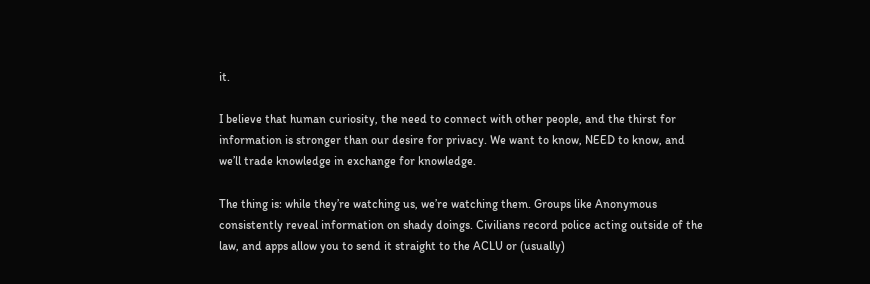it.

I believe that human curiosity, the need to connect with other people, and the thirst for information is stronger than our desire for privacy. We want to know, NEED to know, and we’ll trade knowledge in exchange for knowledge.

The thing is: while they’re watching us, we’re watching them. Groups like Anonymous consistently reveal information on shady doings. Civilians record police acting outside of the law, and apps allow you to send it straight to the ACLU or (usually)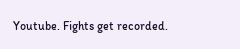Youtube. Fights get recorded.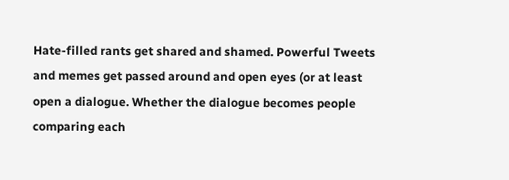Hate-filled rants get shared and shamed. Powerful Tweets and memes get passed around and open eyes (or at least open a dialogue. Whether the dialogue becomes people comparing each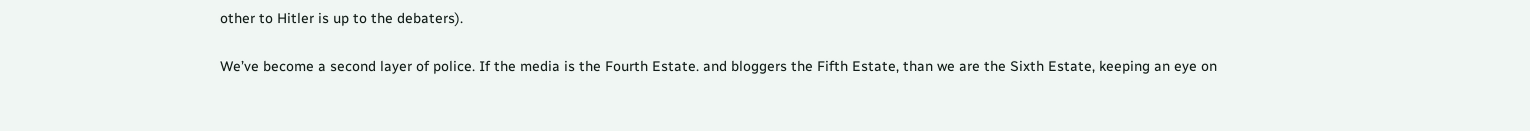other to Hitler is up to the debaters).

We’ve become a second layer of police. If the media is the Fourth Estate. and bloggers the Fifth Estate, than we are the Sixth Estate, keeping an eye on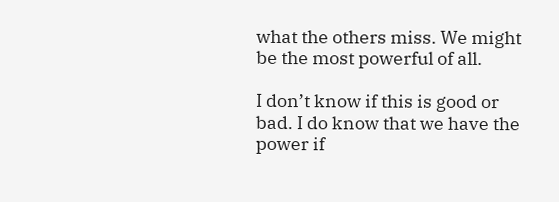what the others miss. We might be the most powerful of all.

I don’t know if this is good or bad. I do know that we have the power if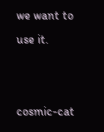we want to use it.


cosmic-cat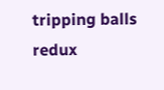tripping balls redux